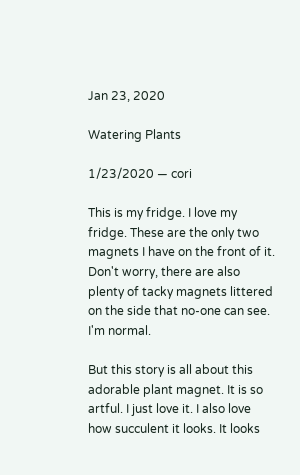Jan 23, 2020

Watering Plants

1/23/2020 — cori

This is my fridge. I love my fridge. These are the only two magnets I have on the front of it. Don't worry, there are also plenty of tacky magnets littered on the side that no-one can see. I'm normal.

But this story is all about this adorable plant magnet. It is so artful. I just love it. I also love how succulent it looks. It looks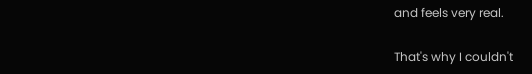and feels very real.

That's why I couldn't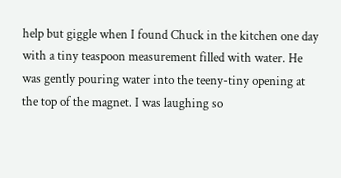help but giggle when I found Chuck in the kitchen one day with a tiny teaspoon measurement filled with water. He was gently pouring water into the teeny-tiny opening at the top of the magnet. I was laughing so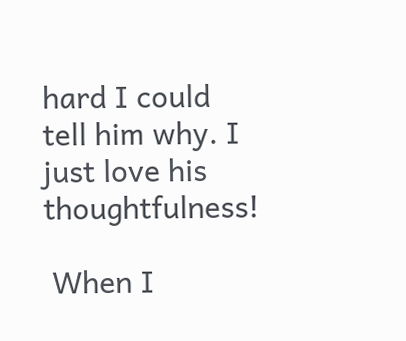hard I could tell him why. I just love his thoughtfulness!

 When I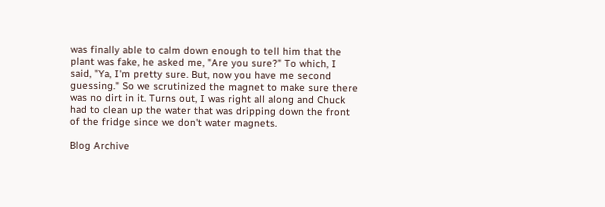was finally able to calm down enough to tell him that the plant was fake, he asked me, "Are you sure?" To which, I said, "Ya, I'm pretty sure. But, now you have me second guessing." So we scrutinized the magnet to make sure there was no dirt in it. Turns out, I was right all along and Chuck had to clean up the water that was dripping down the front of the fridge since we don't water magnets.

Blog Archive